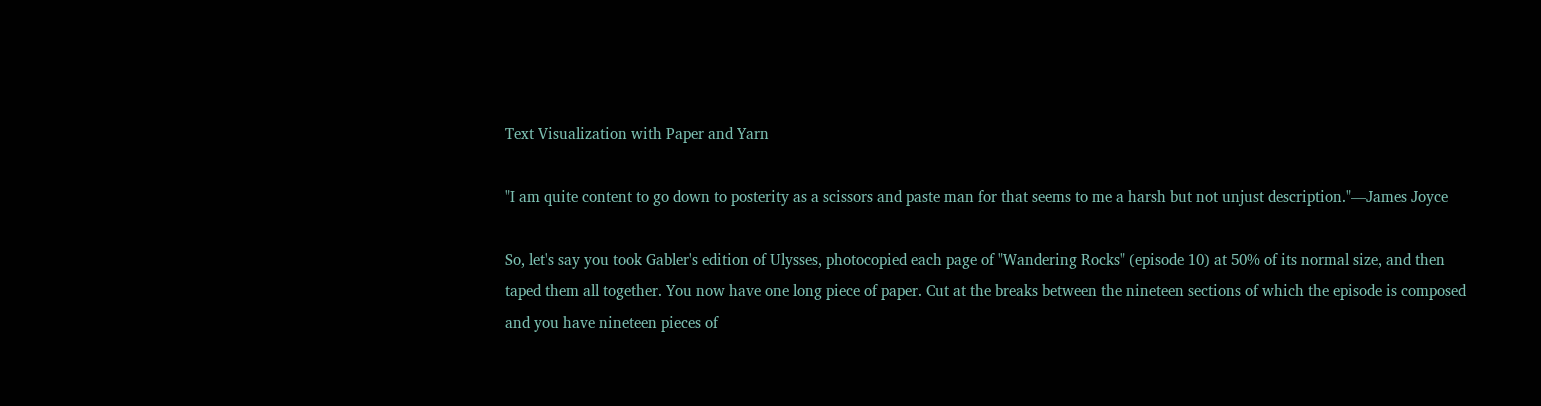Text Visualization with Paper and Yarn

"I am quite content to go down to posterity as a scissors and paste man for that seems to me a harsh but not unjust description."—James Joyce

So, let's say you took Gabler's edition of Ulysses, photocopied each page of "Wandering Rocks" (episode 10) at 50% of its normal size, and then taped them all together. You now have one long piece of paper. Cut at the breaks between the nineteen sections of which the episode is composed and you have nineteen pieces of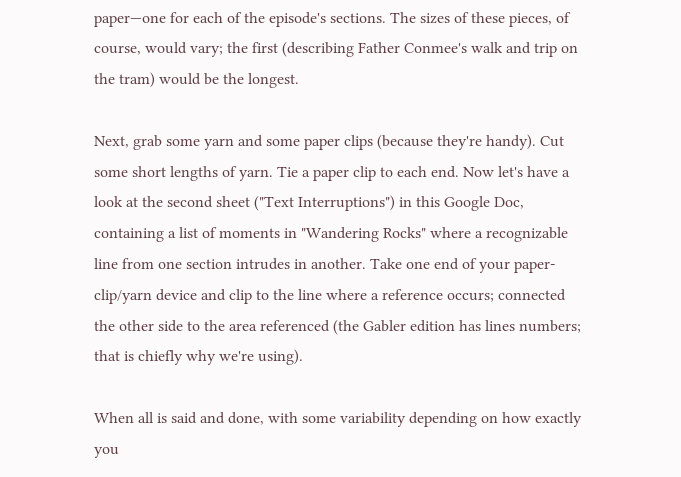paper—one for each of the episode's sections. The sizes of these pieces, of course, would vary; the first (describing Father Conmee's walk and trip on the tram) would be the longest.

Next, grab some yarn and some paper clips (because they're handy). Cut some short lengths of yarn. Tie a paper clip to each end. Now let's have a look at the second sheet ("Text Interruptions") in this Google Doc, containing a list of moments in "Wandering Rocks" where a recognizable line from one section intrudes in another. Take one end of your paper-clip/yarn device and clip to the line where a reference occurs; connected the other side to the area referenced (the Gabler edition has lines numbers; that is chiefly why we're using).

When all is said and done, with some variability depending on how exactly you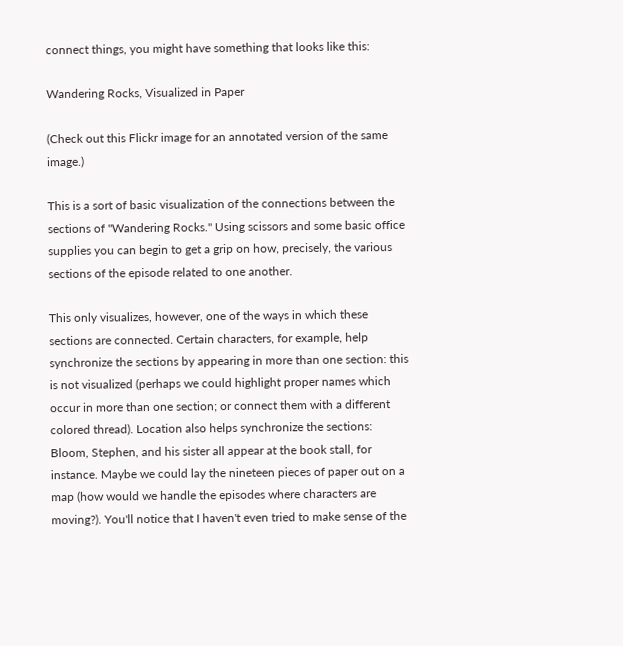connect things, you might have something that looks like this:

Wandering Rocks, Visualized in Paper

(Check out this Flickr image for an annotated version of the same image.)

This is a sort of basic visualization of the connections between the sections of "Wandering Rocks." Using scissors and some basic office supplies you can begin to get a grip on how, precisely, the various sections of the episode related to one another.

This only visualizes, however, one of the ways in which these sections are connected. Certain characters, for example, help synchronize the sections by appearing in more than one section: this is not visualized (perhaps we could highlight proper names which occur in more than one section; or connect them with a different colored thread). Location also helps synchronize the sections: Bloom, Stephen, and his sister all appear at the book stall, for instance. Maybe we could lay the nineteen pieces of paper out on a map (how would we handle the episodes where characters are moving?). You'll notice that I haven't even tried to make sense of the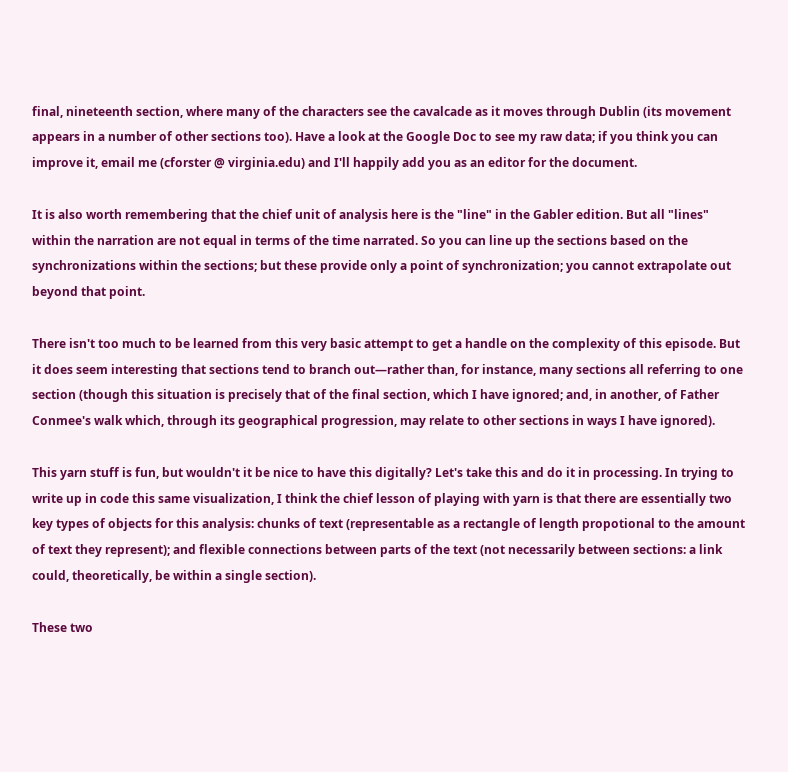final, nineteenth section, where many of the characters see the cavalcade as it moves through Dublin (its movement appears in a number of other sections too). Have a look at the Google Doc to see my raw data; if you think you can improve it, email me (cforster @ virginia.edu) and I'll happily add you as an editor for the document.

It is also worth remembering that the chief unit of analysis here is the "line" in the Gabler edition. But all "lines" within the narration are not equal in terms of the time narrated. So you can line up the sections based on the synchronizations within the sections; but these provide only a point of synchronization; you cannot extrapolate out beyond that point.

There isn't too much to be learned from this very basic attempt to get a handle on the complexity of this episode. But it does seem interesting that sections tend to branch out—rather than, for instance, many sections all referring to one section (though this situation is precisely that of the final section, which I have ignored; and, in another, of Father Conmee's walk which, through its geographical progression, may relate to other sections in ways I have ignored).

This yarn stuff is fun, but wouldn't it be nice to have this digitally? Let's take this and do it in processing. In trying to write up in code this same visualization, I think the chief lesson of playing with yarn is that there are essentially two key types of objects for this analysis: chunks of text (representable as a rectangle of length propotional to the amount of text they represent); and flexible connections between parts of the text (not necessarily between sections: a link could, theoretically, be within a single section).

These two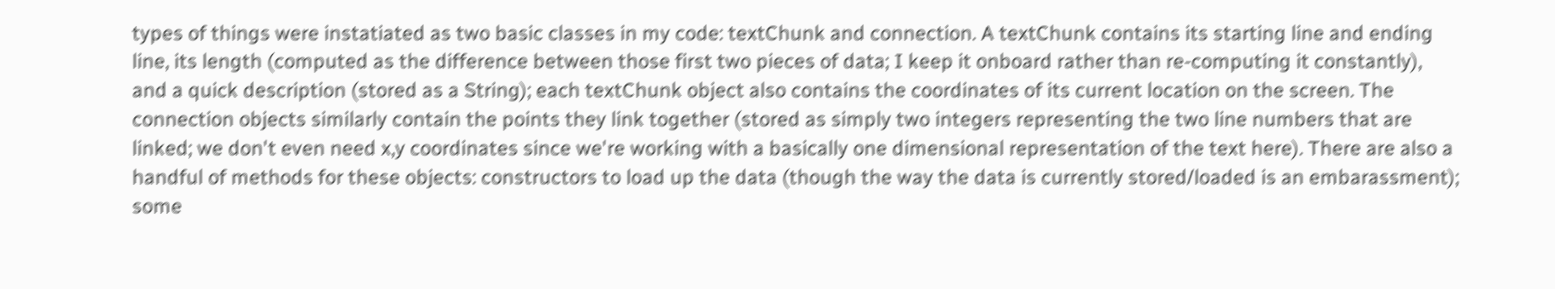types of things were instatiated as two basic classes in my code: textChunk and connection. A textChunk contains its starting line and ending line, its length (computed as the difference between those first two pieces of data; I keep it onboard rather than re-computing it constantly), and a quick description (stored as a String); each textChunk object also contains the coordinates of its current location on the screen. The connection objects similarly contain the points they link together (stored as simply two integers representing the two line numbers that are linked; we don't even need x,y coordinates since we're working with a basically one dimensional representation of the text here). There are also a handful of methods for these objects: constructors to load up the data (though the way the data is currently stored/loaded is an embarassment); some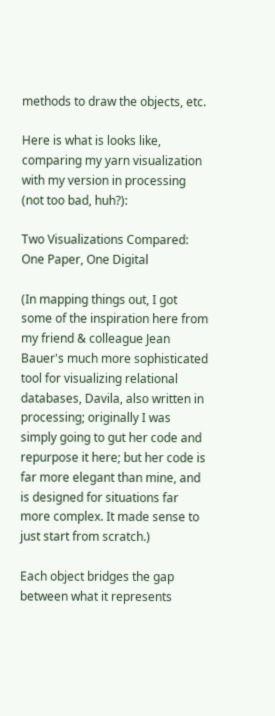methods to draw the objects, etc.

Here is what is looks like, comparing my yarn visualization with my version in processing (not too bad, huh?):

Two Visualizations Compared: One Paper, One Digital

(In mapping things out, I got some of the inspiration here from my friend & colleague Jean Bauer's much more sophisticated tool for visualizing relational databases, Davila, also written in processing; originally I was simply going to gut her code and repurpose it here; but her code is far more elegant than mine, and is designed for situations far more complex. It made sense to just start from scratch.)

Each object bridges the gap between what it represents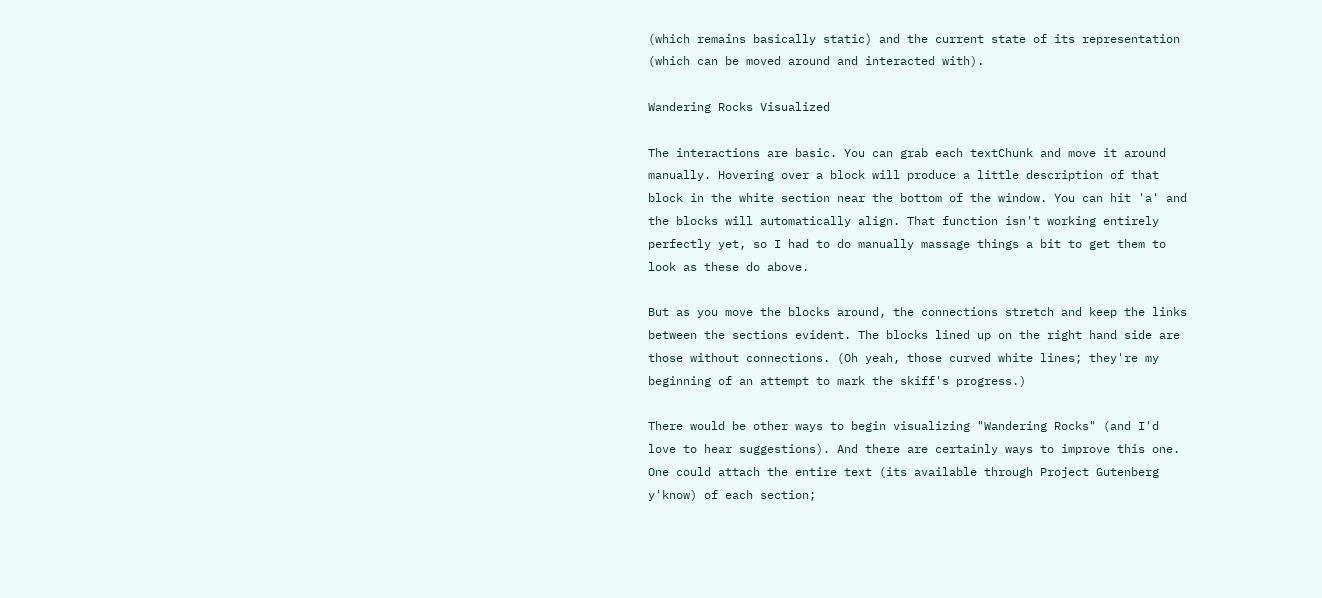(which remains basically static) and the current state of its representation (which can be moved around and interacted with).

Wandering Rocks Visualized

The interactions are basic. You can grab each textChunk and move it around manually. Hovering over a block will produce a little description of that block in the white section near the bottom of the window. You can hit 'a' and the blocks will automatically align. That function isn't working entirely perfectly yet, so I had to do manually massage things a bit to get them to look as these do above.

But as you move the blocks around, the connections stretch and keep the links between the sections evident. The blocks lined up on the right hand side are those without connections. (Oh yeah, those curved white lines; they're my beginning of an attempt to mark the skiff's progress.)

There would be other ways to begin visualizing "Wandering Rocks" (and I'd love to hear suggestions). And there are certainly ways to improve this one. One could attach the entire text (its available through Project Gutenberg y'know) of each section;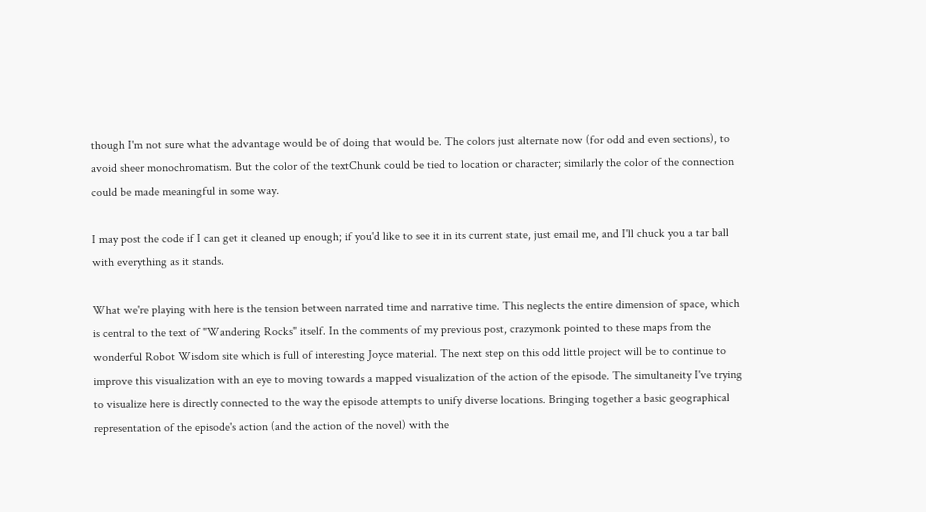though I'm not sure what the advantage would be of doing that would be. The colors just alternate now (for odd and even sections), to avoid sheer monochromatism. But the color of the textChunk could be tied to location or character; similarly the color of the connection could be made meaningful in some way.

I may post the code if I can get it cleaned up enough; if you'd like to see it in its current state, just email me, and I'll chuck you a tar ball with everything as it stands.

What we're playing with here is the tension between narrated time and narrative time. This neglects the entire dimension of space, which is central to the text of "Wandering Rocks" itself. In the comments of my previous post, crazymonk pointed to these maps from the wonderful Robot Wisdom site which is full of interesting Joyce material. The next step on this odd little project will be to continue to improve this visualization with an eye to moving towards a mapped visualization of the action of the episode. The simultaneity I've trying to visualize here is directly connected to the way the episode attempts to unify diverse locations. Bringing together a basic geographical representation of the episode's action (and the action of the novel) with the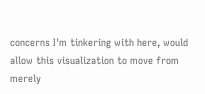concerns I'm tinkering with here, would allow this visualization to move from merely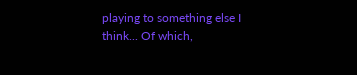playing to something else I think... Of which,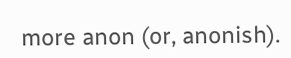more anon (or, anonish).